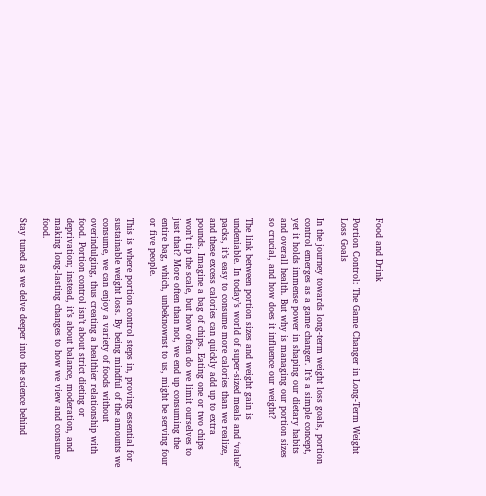Food and Drink

Portion Control: The Game Changer in Long-Term Weight Loss Goals

In the journey towards long-term weight loss goals, portion control emerges as a game changer. It’s a simple concept, yet it holds immense power in shaping our dietary habits and overall health. But why is managing our portion sizes so crucial, and how does it influence our weight?

The link between portion sizes and weight gain is undeniable. In today’s world of super-sized meals and ‘value’ packs, it’s easy to consume more calories than we realize, and these excess calories can quickly add up to extra pounds. Imagine a bag of chips. Eating one or two chips won’t tip the scale, but how often do we limit ourselves to just that? More often than not, we end up consuming the entire bag, which, unbeknownst to us, might be serving four or five people.

This is where portion control steps in, proving essential for sustainable weight loss. By being mindful of the amounts we consume, we can enjoy a variety of foods without overindulging, thus creating a healthier relationship with food. Portion control isn’t about strict dieting or deprivation; instead, it’s about balance, moderation, and making long-lasting changes to how we view and consume food.

Stay tuned as we delve deeper into the science behind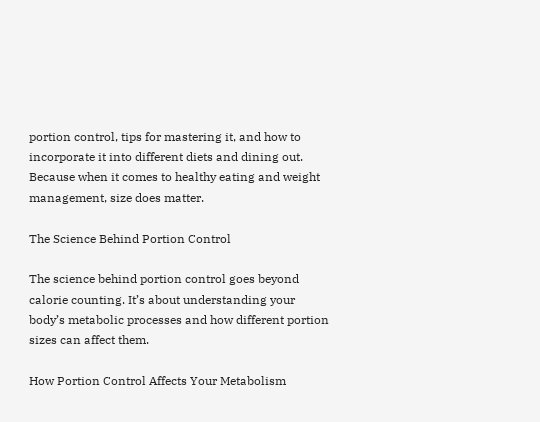portion control, tips for mastering it, and how to incorporate it into different diets and dining out. Because when it comes to healthy eating and weight management, size does matter.

The Science Behind Portion Control

The science behind portion control goes beyond calorie counting. It’s about understanding your body’s metabolic processes and how different portion sizes can affect them.

How Portion Control Affects Your Metabolism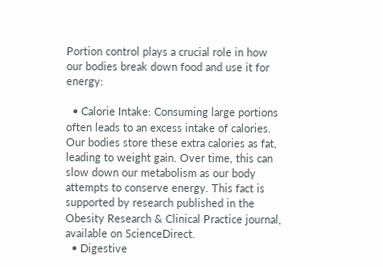Portion control plays a crucial role in how our bodies break down food and use it for energy:

  • Calorie Intake: Consuming large portions often leads to an excess intake of calories. Our bodies store these extra calories as fat, leading to weight gain. Over time, this can slow down our metabolism as our body attempts to conserve energy. This fact is supported by research published in the Obesity Research & Clinical Practice journal, available on ScienceDirect.
  • Digestive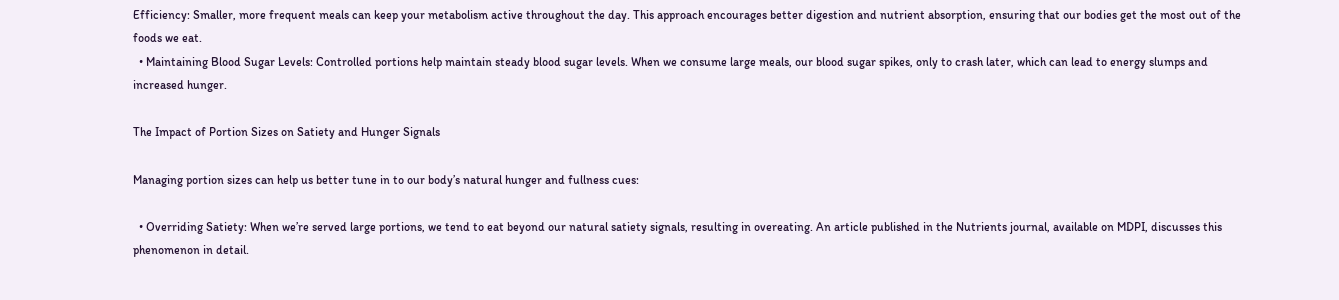Efficiency: Smaller, more frequent meals can keep your metabolism active throughout the day. This approach encourages better digestion and nutrient absorption, ensuring that our bodies get the most out of the foods we eat.
  • Maintaining Blood Sugar Levels: Controlled portions help maintain steady blood sugar levels. When we consume large meals, our blood sugar spikes, only to crash later, which can lead to energy slumps and increased hunger.

The Impact of Portion Sizes on Satiety and Hunger Signals

Managing portion sizes can help us better tune in to our body’s natural hunger and fullness cues:

  • Overriding Satiety: When we’re served large portions, we tend to eat beyond our natural satiety signals, resulting in overeating. An article published in the Nutrients journal, available on MDPI, discusses this phenomenon in detail.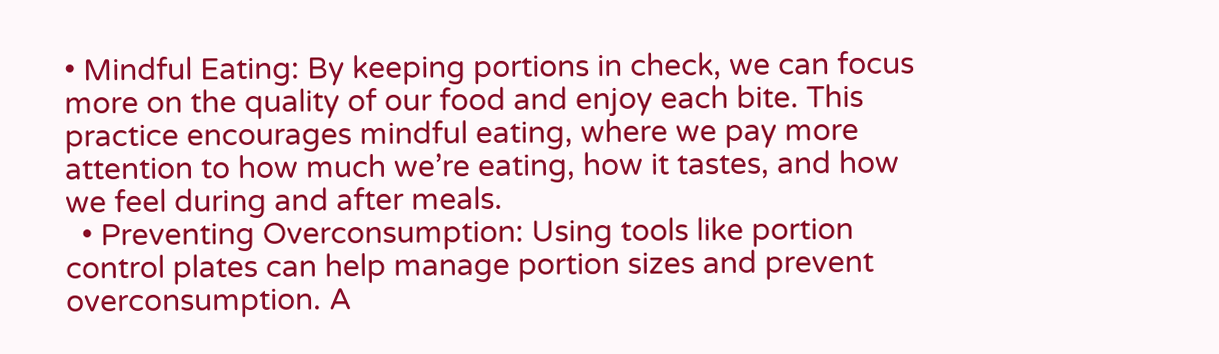• Mindful Eating: By keeping portions in check, we can focus more on the quality of our food and enjoy each bite. This practice encourages mindful eating, where we pay more attention to how much we’re eating, how it tastes, and how we feel during and after meals.
  • Preventing Overconsumption: Using tools like portion control plates can help manage portion sizes and prevent overconsumption. A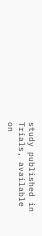study published in Trials, available on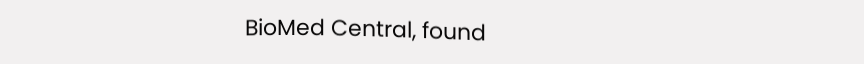BioMed Central, found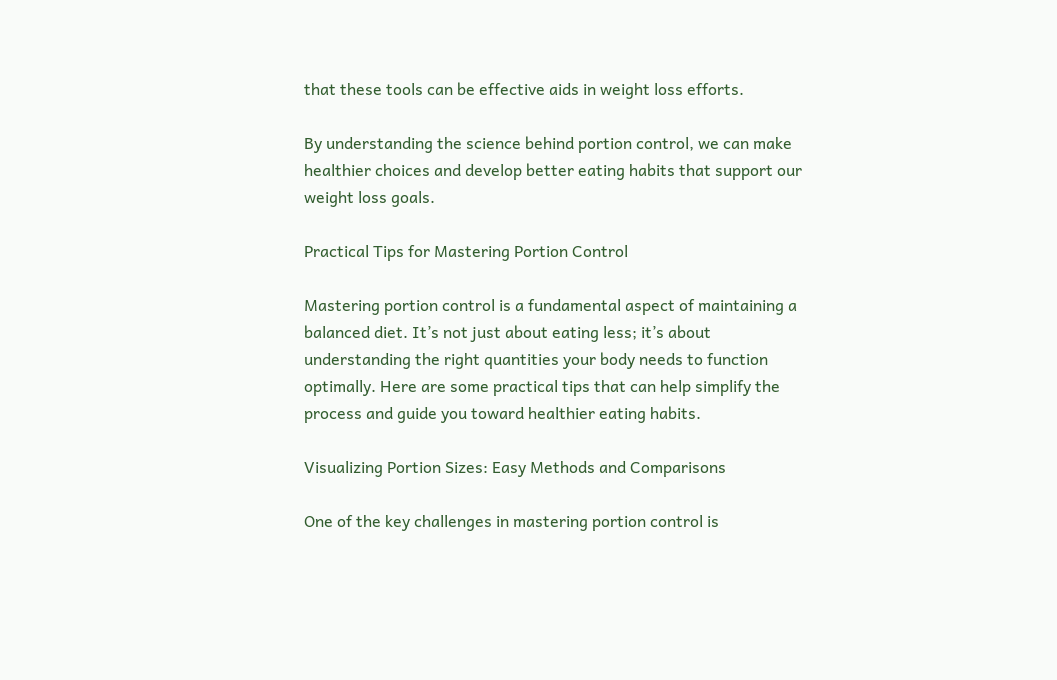that these tools can be effective aids in weight loss efforts.

By understanding the science behind portion control, we can make healthier choices and develop better eating habits that support our weight loss goals.

Practical Tips for Mastering Portion Control

Mastering portion control is a fundamental aspect of maintaining a balanced diet. It’s not just about eating less; it’s about understanding the right quantities your body needs to function optimally. Here are some practical tips that can help simplify the process and guide you toward healthier eating habits.

Visualizing Portion Sizes: Easy Methods and Comparisons

One of the key challenges in mastering portion control is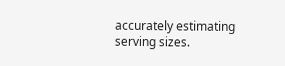accurately estimating serving sizes.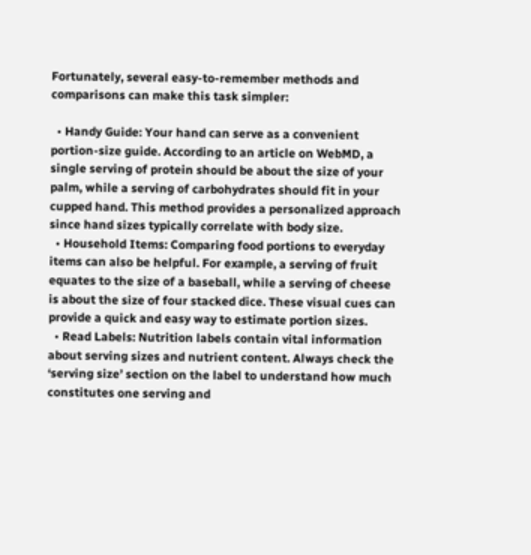Fortunately, several easy-to-remember methods and comparisons can make this task simpler:

  • Handy Guide: Your hand can serve as a convenient portion-size guide. According to an article on WebMD, a single serving of protein should be about the size of your palm, while a serving of carbohydrates should fit in your cupped hand. This method provides a personalized approach since hand sizes typically correlate with body size.
  • Household Items: Comparing food portions to everyday items can also be helpful. For example, a serving of fruit equates to the size of a baseball, while a serving of cheese is about the size of four stacked dice. These visual cues can provide a quick and easy way to estimate portion sizes.
  • Read Labels: Nutrition labels contain vital information about serving sizes and nutrient content. Always check the ‘serving size’ section on the label to understand how much constitutes one serving and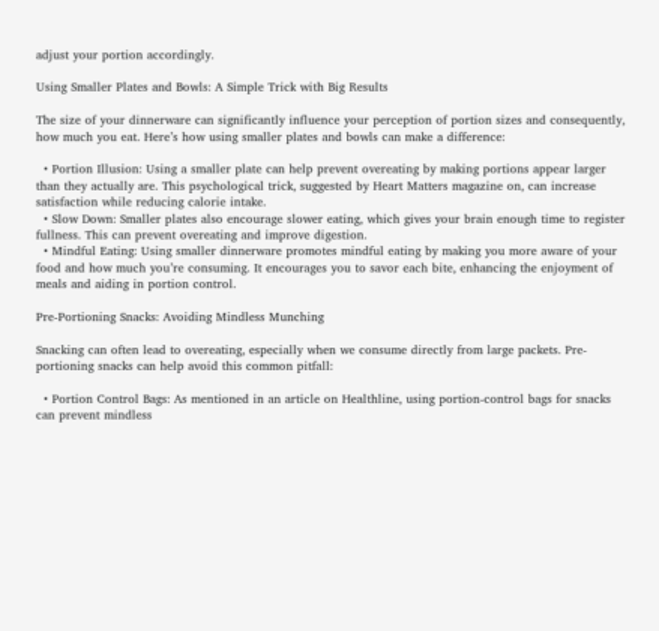adjust your portion accordingly.

Using Smaller Plates and Bowls: A Simple Trick with Big Results

The size of your dinnerware can significantly influence your perception of portion sizes and consequently, how much you eat. Here’s how using smaller plates and bowls can make a difference:

  • Portion Illusion: Using a smaller plate can help prevent overeating by making portions appear larger than they actually are. This psychological trick, suggested by Heart Matters magazine on, can increase satisfaction while reducing calorie intake.
  • Slow Down: Smaller plates also encourage slower eating, which gives your brain enough time to register fullness. This can prevent overeating and improve digestion.
  • Mindful Eating: Using smaller dinnerware promotes mindful eating by making you more aware of your food and how much you’re consuming. It encourages you to savor each bite, enhancing the enjoyment of meals and aiding in portion control.

Pre-Portioning Snacks: Avoiding Mindless Munching

Snacking can often lead to overeating, especially when we consume directly from large packets. Pre-portioning snacks can help avoid this common pitfall:

  • Portion Control Bags: As mentioned in an article on Healthline, using portion-control bags for snacks can prevent mindless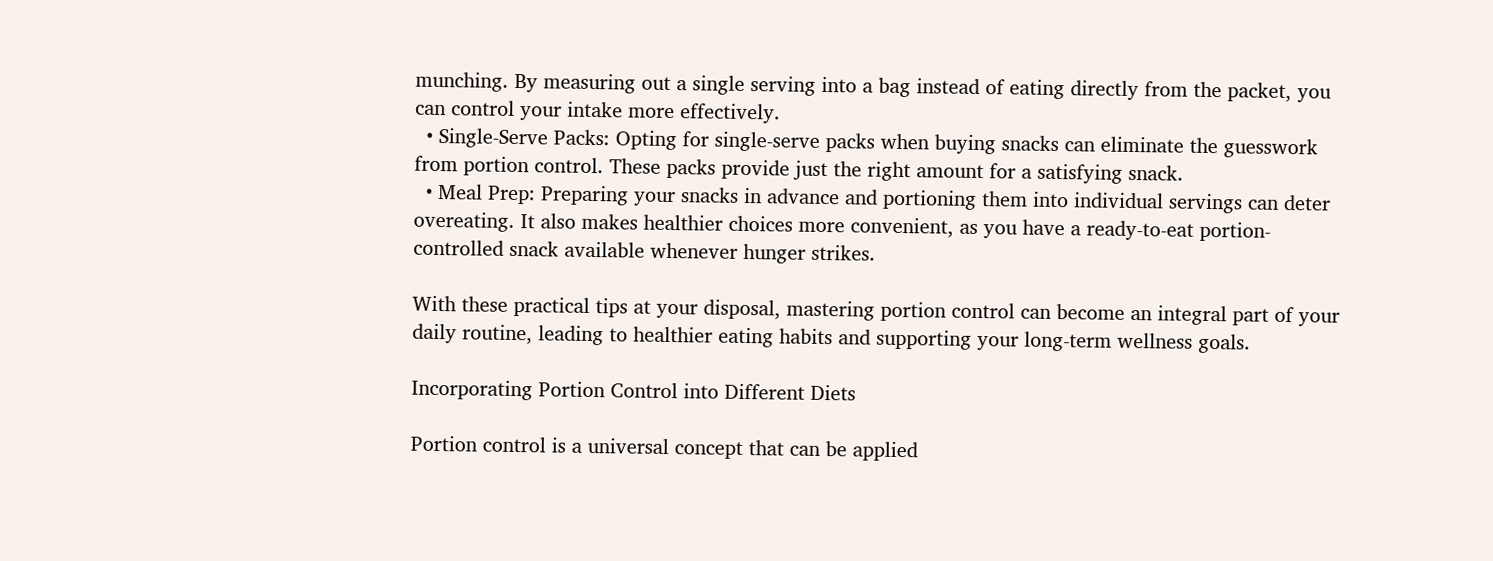munching. By measuring out a single serving into a bag instead of eating directly from the packet, you can control your intake more effectively.
  • Single-Serve Packs: Opting for single-serve packs when buying snacks can eliminate the guesswork from portion control. These packs provide just the right amount for a satisfying snack.
  • Meal Prep: Preparing your snacks in advance and portioning them into individual servings can deter overeating. It also makes healthier choices more convenient, as you have a ready-to-eat portion-controlled snack available whenever hunger strikes.

With these practical tips at your disposal, mastering portion control can become an integral part of your daily routine, leading to healthier eating habits and supporting your long-term wellness goals.

Incorporating Portion Control into Different Diets

Portion control is a universal concept that can be applied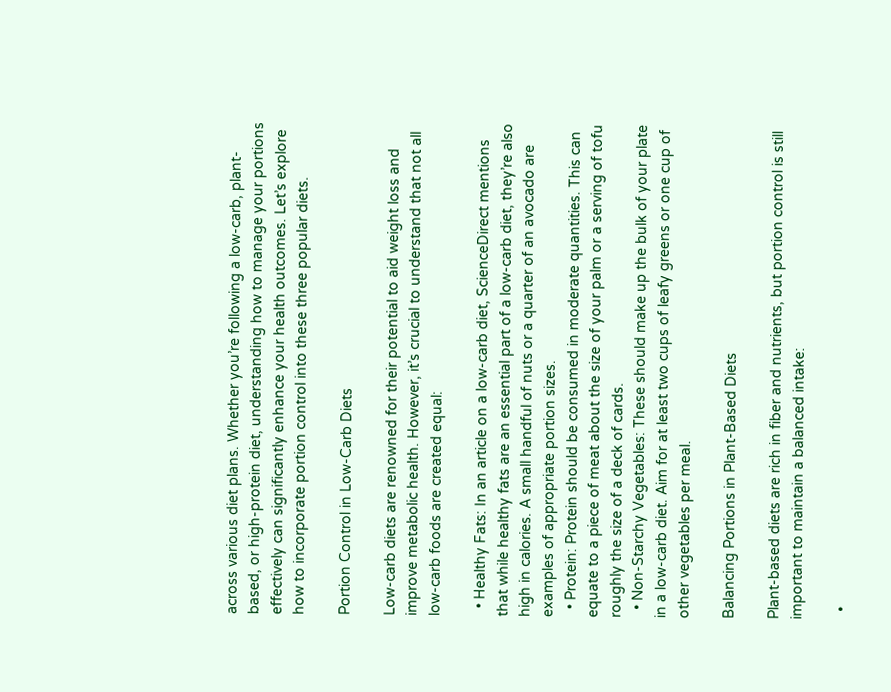across various diet plans. Whether you’re following a low-carb, plant-based, or high-protein diet, understanding how to manage your portions effectively can significantly enhance your health outcomes. Let’s explore how to incorporate portion control into these three popular diets.

Portion Control in Low-Carb Diets

Low-carb diets are renowned for their potential to aid weight loss and improve metabolic health. However, it’s crucial to understand that not all low-carb foods are created equal:

  • Healthy Fats: In an article on a low-carb diet, ScienceDirect mentions that while healthy fats are an essential part of a low-carb diet, they’re also high in calories. A small handful of nuts or a quarter of an avocado are examples of appropriate portion sizes.
  • Protein: Protein should be consumed in moderate quantities. This can equate to a piece of meat about the size of your palm or a serving of tofu roughly the size of a deck of cards.
  • Non-Starchy Vegetables: These should make up the bulk of your plate in a low-carb diet. Aim for at least two cups of leafy greens or one cup of other vegetables per meal.

Balancing Portions in Plant-Based Diets

Plant-based diets are rich in fiber and nutrients, but portion control is still important to maintain a balanced intake:

  •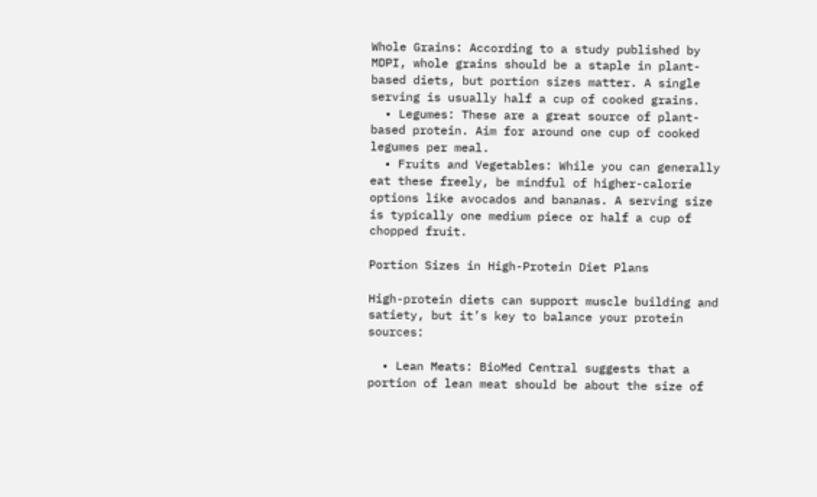Whole Grains: According to a study published by MDPI, whole grains should be a staple in plant-based diets, but portion sizes matter. A single serving is usually half a cup of cooked grains.
  • Legumes: These are a great source of plant-based protein. Aim for around one cup of cooked legumes per meal.
  • Fruits and Vegetables: While you can generally eat these freely, be mindful of higher-calorie options like avocados and bananas. A serving size is typically one medium piece or half a cup of chopped fruit.

Portion Sizes in High-Protein Diet Plans

High-protein diets can support muscle building and satiety, but it’s key to balance your protein sources:

  • Lean Meats: BioMed Central suggests that a portion of lean meat should be about the size of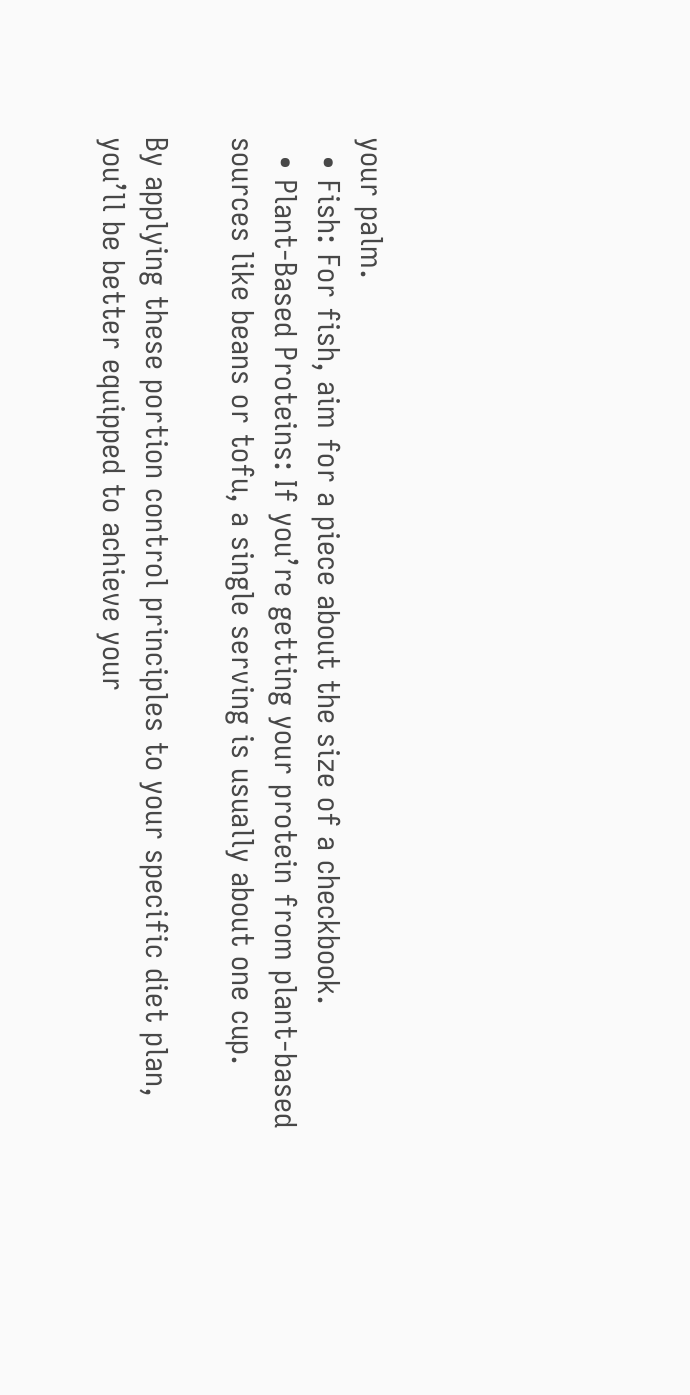your palm.
  • Fish: For fish, aim for a piece about the size of a checkbook.
  • Plant-Based Proteins: If you’re getting your protein from plant-based sources like beans or tofu, a single serving is usually about one cup.

By applying these portion control principles to your specific diet plan, you’ll be better equipped to achieve your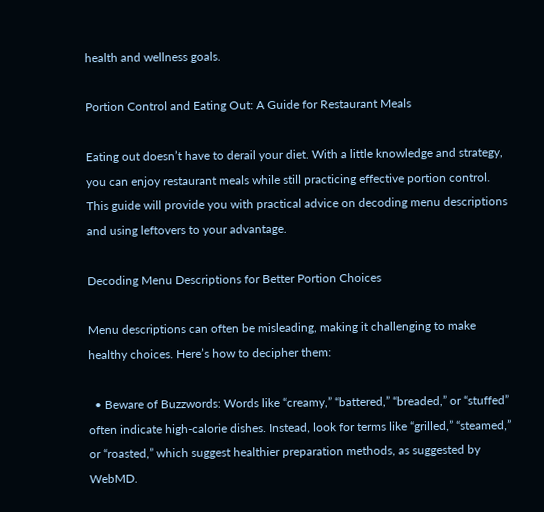health and wellness goals.

Portion Control and Eating Out: A Guide for Restaurant Meals

Eating out doesn’t have to derail your diet. With a little knowledge and strategy, you can enjoy restaurant meals while still practicing effective portion control. This guide will provide you with practical advice on decoding menu descriptions and using leftovers to your advantage.

Decoding Menu Descriptions for Better Portion Choices

Menu descriptions can often be misleading, making it challenging to make healthy choices. Here’s how to decipher them:

  • Beware of Buzzwords: Words like “creamy,” “battered,” “breaded,” or “stuffed” often indicate high-calorie dishes. Instead, look for terms like “grilled,” “steamed,” or “roasted,” which suggest healthier preparation methods, as suggested by WebMD.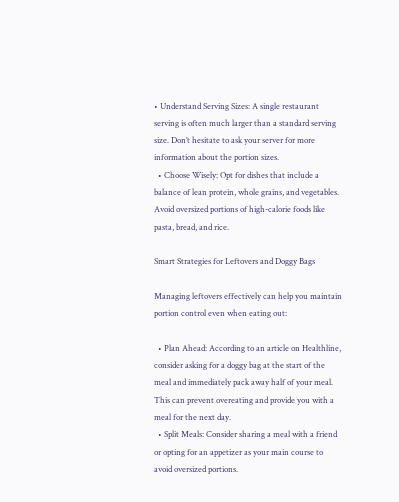• Understand Serving Sizes: A single restaurant serving is often much larger than a standard serving size. Don’t hesitate to ask your server for more information about the portion sizes.
  • Choose Wisely: Opt for dishes that include a balance of lean protein, whole grains, and vegetables. Avoid oversized portions of high-calorie foods like pasta, bread, and rice.

Smart Strategies for Leftovers and Doggy Bags

Managing leftovers effectively can help you maintain portion control even when eating out:

  • Plan Ahead: According to an article on Healthline, consider asking for a doggy bag at the start of the meal and immediately pack away half of your meal. This can prevent overeating and provide you with a meal for the next day.
  • Split Meals: Consider sharing a meal with a friend or opting for an appetizer as your main course to avoid oversized portions.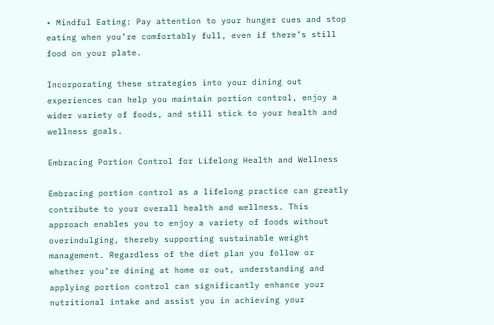• Mindful Eating: Pay attention to your hunger cues and stop eating when you’re comfortably full, even if there’s still food on your plate.

Incorporating these strategies into your dining out experiences can help you maintain portion control, enjoy a wider variety of foods, and still stick to your health and wellness goals.

Embracing Portion Control for Lifelong Health and Wellness

Embracing portion control as a lifelong practice can greatly contribute to your overall health and wellness. This approach enables you to enjoy a variety of foods without overindulging, thereby supporting sustainable weight management. Regardless of the diet plan you follow or whether you’re dining at home or out, understanding and applying portion control can significantly enhance your nutritional intake and assist you in achieving your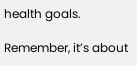health goals.

Remember, it’s about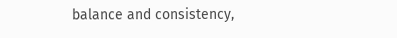balance and consistency,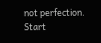not perfection. Start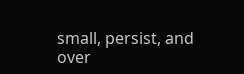small, persist, and over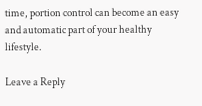time, portion control can become an easy and automatic part of your healthy lifestyle.

Leave a Reply